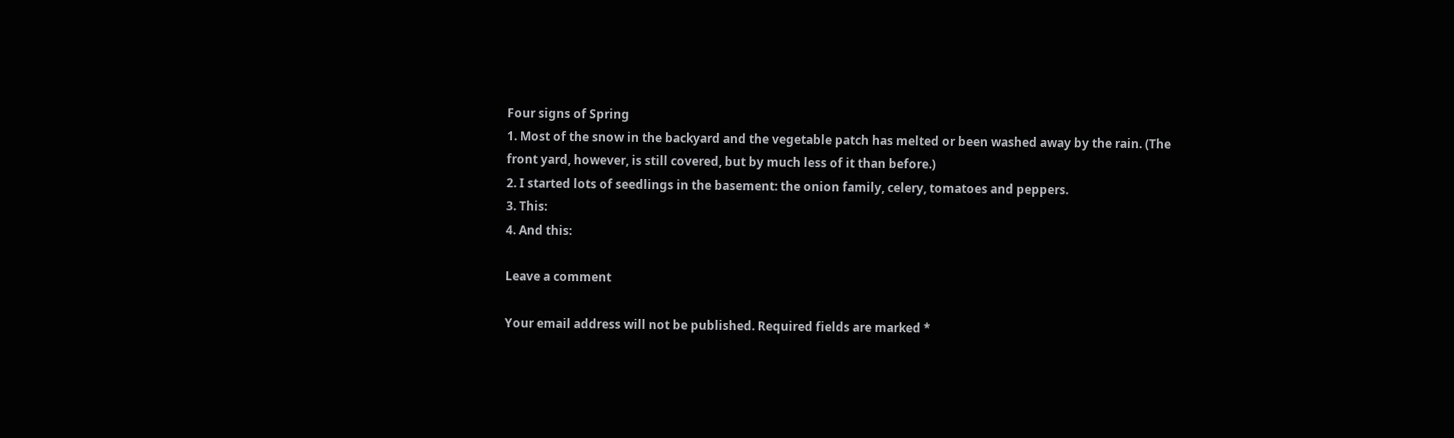Four signs of Spring
1. Most of the snow in the backyard and the vegetable patch has melted or been washed away by the rain. (The front yard, however, is still covered, but by much less of it than before.)
2. I started lots of seedlings in the basement: the onion family, celery, tomatoes and peppers.
3. This:
4. And this:

Leave a comment

Your email address will not be published. Required fields are marked *